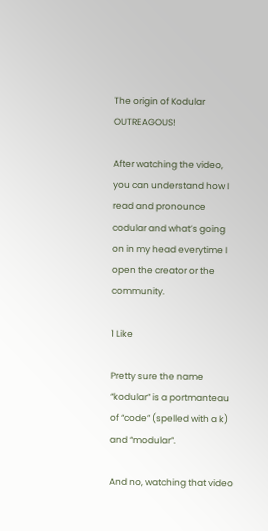The origin of Kodular OUTREAGOUS!

After watching the video, you can understand how I read and pronounce codular and what’s going on in my head everytime I open the creator or the community.

1 Like

Pretty sure the name “kodular” is a portmanteau of “code” (spelled with a k) and “modular”.

And no, watching that video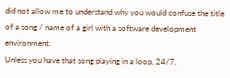did not allow me to understand why you would confuse the title of a song / name of a girl with a software development environment.
Unless you have that song playing in a loop, 24/7.